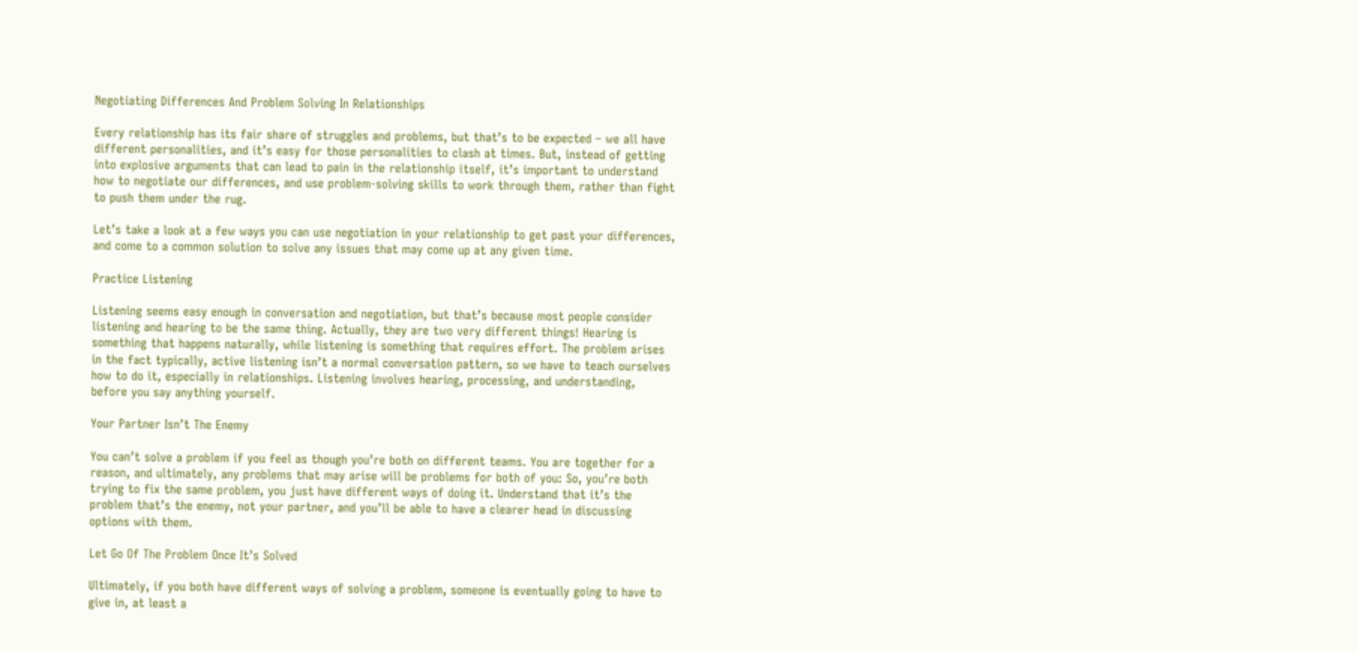Negotiating Differences And Problem Solving In Relationships

Every relationship has its fair share of struggles and problems, but that’s to be expected – we all have different personalities, and it’s easy for those personalities to clash at times. But, instead of getting into explosive arguments that can lead to pain in the relationship itself, it’s important to understand how to negotiate our differences, and use problem-solving skills to work through them, rather than fight to push them under the rug.

Let’s take a look at a few ways you can use negotiation in your relationship to get past your differences, and come to a common solution to solve any issues that may come up at any given time.

Practice Listening

Listening seems easy enough in conversation and negotiation, but that’s because most people consider listening and hearing to be the same thing. Actually, they are two very different things! Hearing is something that happens naturally, while listening is something that requires effort. The problem arises in the fact typically, active listening isn’t a normal conversation pattern, so we have to teach ourselves how to do it, especially in relationships. Listening involves hearing, processing, and understanding, before you say anything yourself.

Your Partner Isn’t The Enemy

You can’t solve a problem if you feel as though you’re both on different teams. You are together for a reason, and ultimately, any problems that may arise will be problems for both of you: So, you’re both trying to fix the same problem, you just have different ways of doing it. Understand that it’s the problem that’s the enemy, not your partner, and you’ll be able to have a clearer head in discussing options with them.

Let Go Of The Problem Once It’s Solved

Ultimately, if you both have different ways of solving a problem, someone is eventually going to have to give in, at least a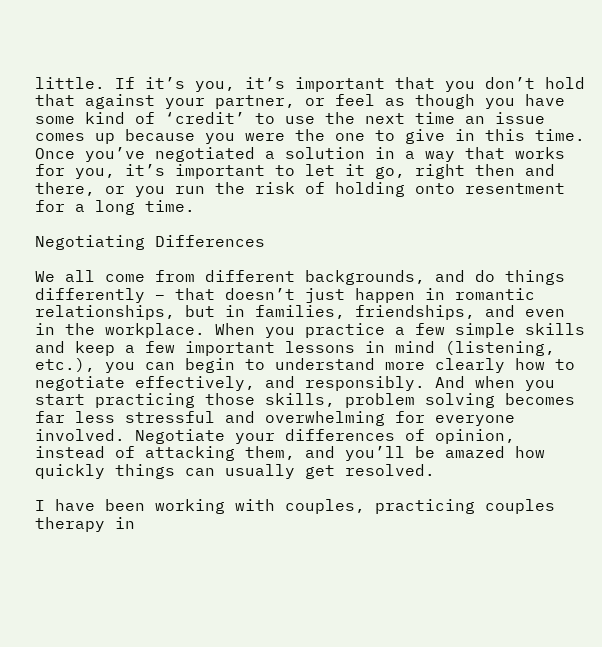little. If it’s you, it’s important that you don’t hold that against your partner, or feel as though you have some kind of ‘credit’ to use the next time an issue comes up because you were the one to give in this time. Once you’ve negotiated a solution in a way that works for you, it’s important to let it go, right then and there, or you run the risk of holding onto resentment for a long time.

Negotiating Differences

We all come from different backgrounds, and do things differently – that doesn’t just happen in romantic relationships, but in families, friendships, and even in the workplace. When you practice a few simple skills and keep a few important lessons in mind (listening, etc.), you can begin to understand more clearly how to negotiate effectively, and responsibly. And when you start practicing those skills, problem solving becomes far less stressful and overwhelming for everyone involved. Negotiate your differences of opinion, instead of attacking them, and you’ll be amazed how quickly things can usually get resolved.

I have been working with couples, practicing couples therapy in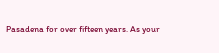Pasadena for over fifteen years. As your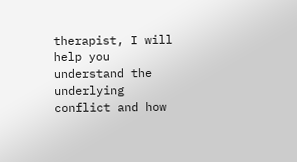therapist, I will help you understand the underlying conflict and how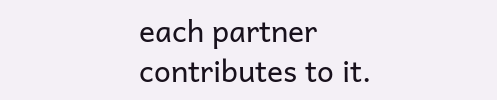each partner contributes to it.